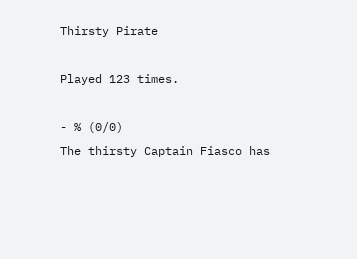Thirsty Pirate

Played 123 times.

- % (0/0)
The thirsty Captain Fiasco has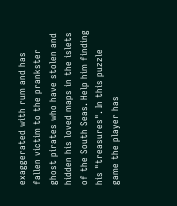exaggerated with rum and has fallen victim to the prankster ghost pirates who have stolen and hidden his loved maps in the islets of the South Seas. Help him finding his "treasures". In this puzzle game the player has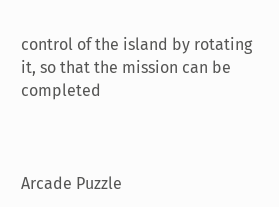control of the island by rotating it, so that the mission can be completed



Arcade Puzzle